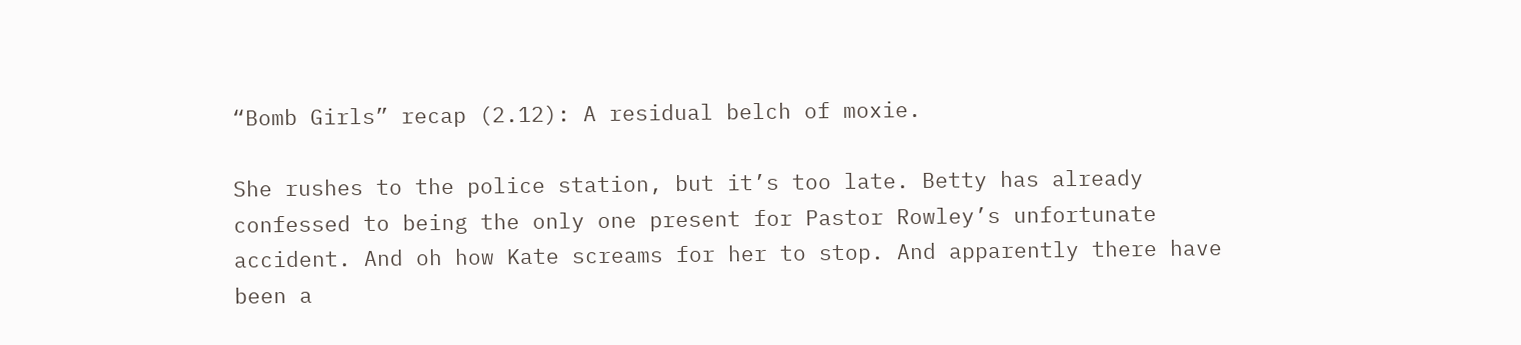“Bomb Girls” recap (2.12): A residual belch of moxie.

She rushes to the police station, but it’s too late. Betty has already confessed to being the only one present for Pastor Rowley’s unfortunate accident. And oh how Kate screams for her to stop. And apparently there have been a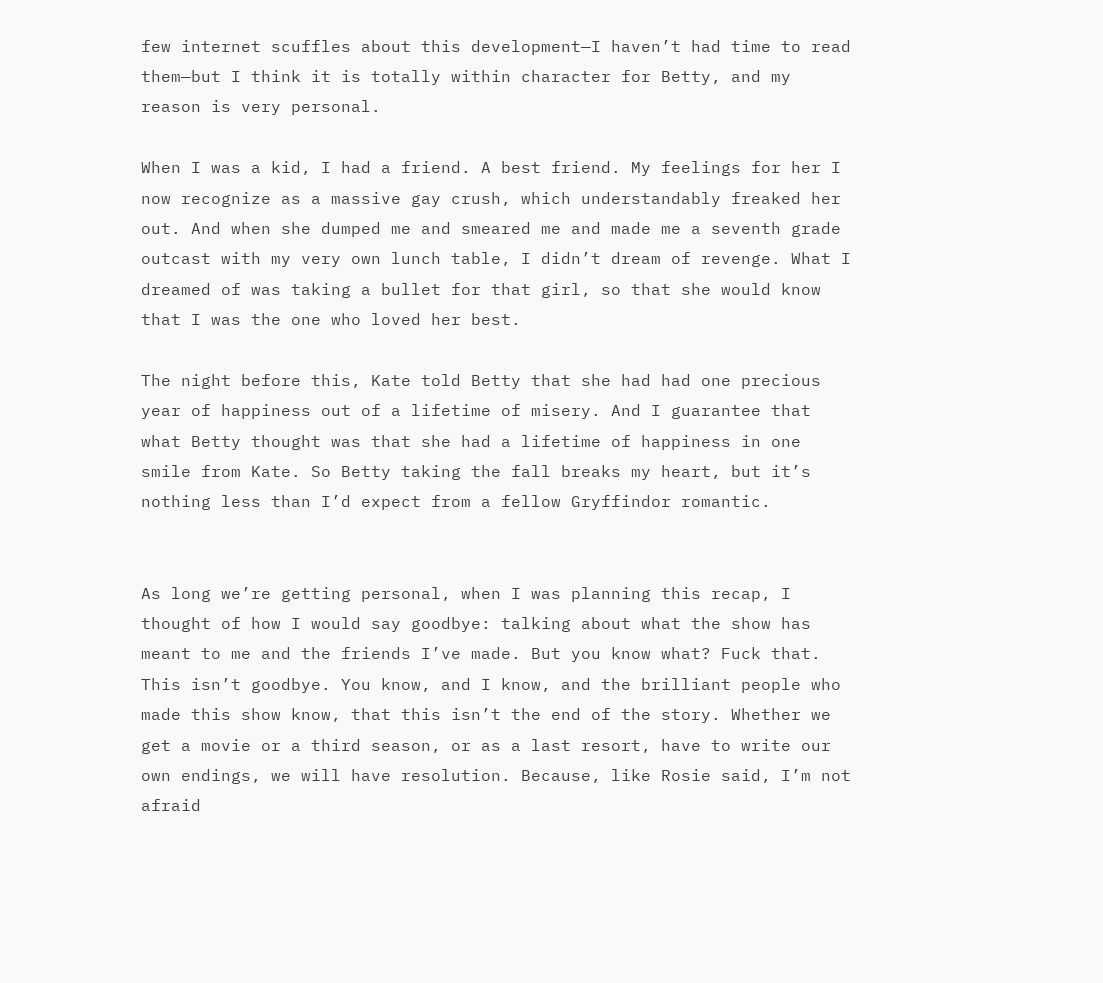few internet scuffles about this development—I haven’t had time to read them—but I think it is totally within character for Betty, and my reason is very personal.

When I was a kid, I had a friend. A best friend. My feelings for her I now recognize as a massive gay crush, which understandably freaked her out. And when she dumped me and smeared me and made me a seventh grade outcast with my very own lunch table, I didn’t dream of revenge. What I dreamed of was taking a bullet for that girl, so that she would know that I was the one who loved her best.

The night before this, Kate told Betty that she had had one precious year of happiness out of a lifetime of misery. And I guarantee that what Betty thought was that she had a lifetime of happiness in one smile from Kate. So Betty taking the fall breaks my heart, but it’s nothing less than I’d expect from a fellow Gryffindor romantic.


As long we’re getting personal, when I was planning this recap, I thought of how I would say goodbye: talking about what the show has meant to me and the friends I’ve made. But you know what? Fuck that. This isn’t goodbye. You know, and I know, and the brilliant people who made this show know, that this isn’t the end of the story. Whether we get a movie or a third season, or as a last resort, have to write our own endings, we will have resolution. Because, like Rosie said, I’m not afraid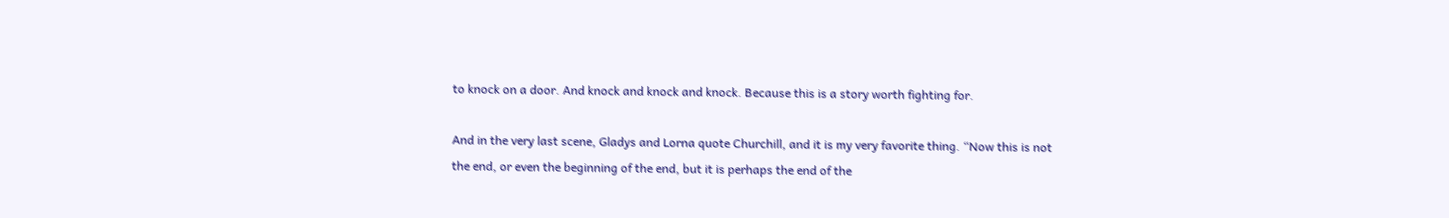to knock on a door. And knock and knock and knock. Because this is a story worth fighting for.

And in the very last scene, Gladys and Lorna quote Churchill, and it is my very favorite thing. “Now this is not the end, or even the beginning of the end, but it is perhaps the end of the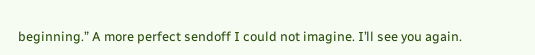beginning.” A more perfect sendoff I could not imagine. I’ll see you again.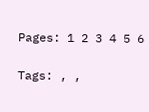Pages: 1 2 3 4 5 6

Tags: , ,